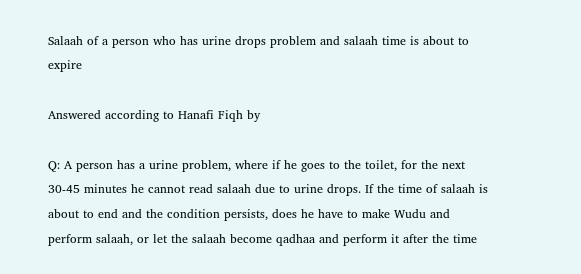Salaah of a person who has urine drops problem and salaah time is about to expire

Answered according to Hanafi Fiqh by

Q: A person has a urine problem, where if he goes to the toilet, for the next 30-45 minutes he cannot read salaah due to urine drops. If the time of salaah is about to end and the condition persists, does he have to make Wudu and perform salaah, or let the salaah become qadhaa and perform it after the time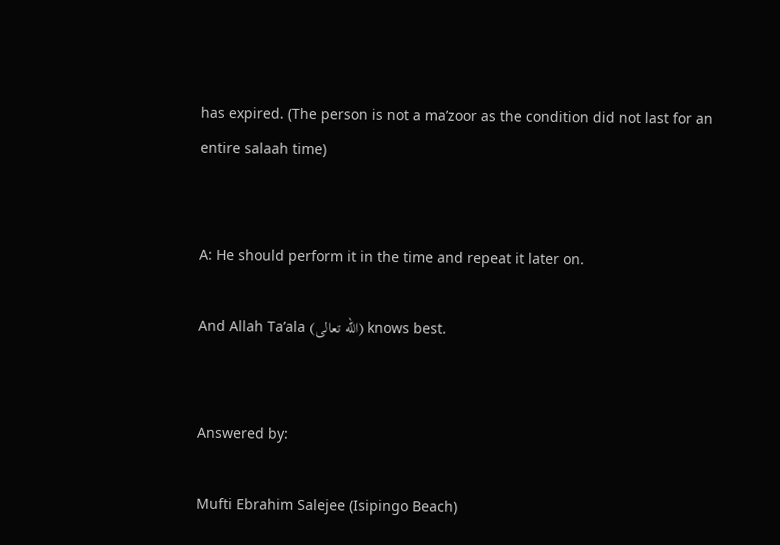has expired. (The person is not a ma’zoor as the condition did not last for an entire salaah time)


A: He should perform it in the time and repeat it later on.

And Allah Ta’ala (الله تعالى) knows best.


Answered by:

Mufti Ebrahim Salejee (Isipingo Beach)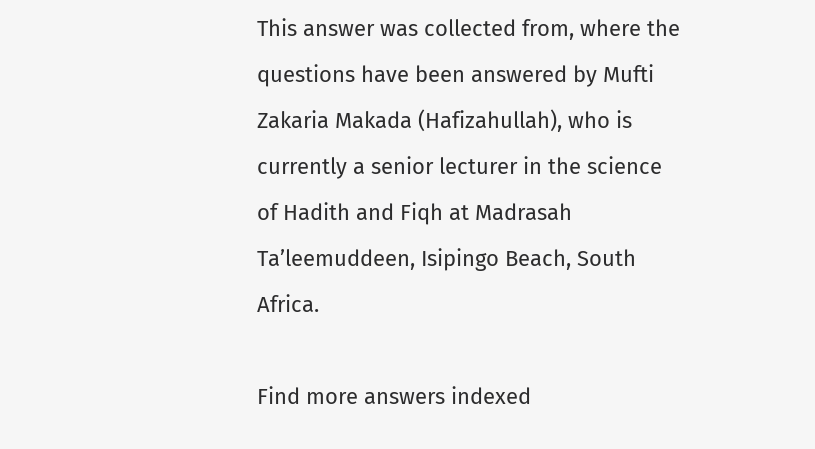This answer was collected from, where the questions have been answered by Mufti Zakaria Makada (Hafizahullah), who is currently a senior lecturer in the science of Hadith and Fiqh at Madrasah Ta’leemuddeen, Isipingo Beach, South Africa.

Find more answers indexed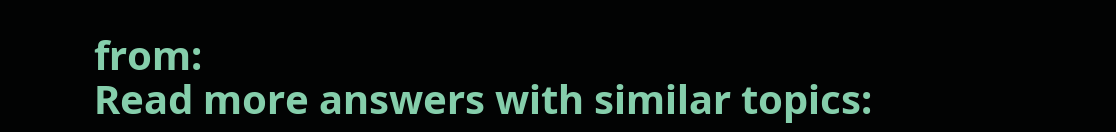from:
Read more answers with similar topics: